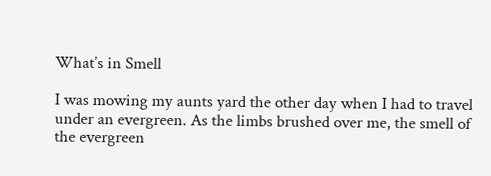What’s in Smell

I was mowing my aunts yard the other day when I had to travel under an evergreen. As the limbs brushed over me, the smell of the evergreen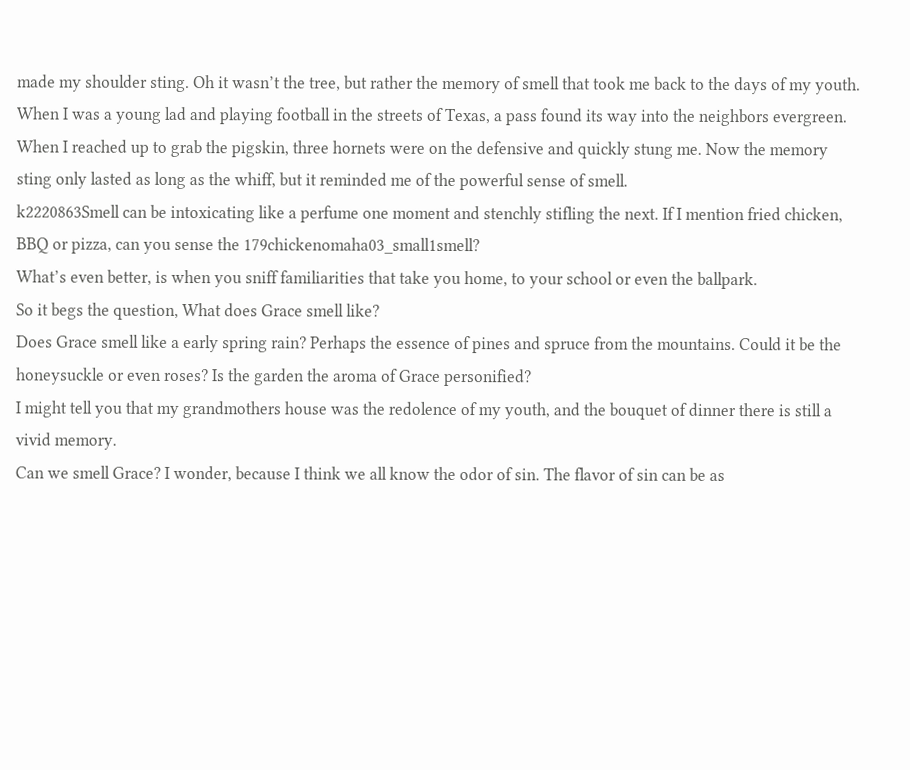made my shoulder sting. Oh it wasn’t the tree, but rather the memory of smell that took me back to the days of my youth.
When I was a young lad and playing football in the streets of Texas, a pass found its way into the neighbors evergreen. When I reached up to grab the pigskin, three hornets were on the defensive and quickly stung me. Now the memory sting only lasted as long as the whiff, but it reminded me of the powerful sense of smell.
k2220863Smell can be intoxicating like a perfume one moment and stenchly stifling the next. If I mention fried chicken, BBQ or pizza, can you sense the 179chickenomaha03_small1smell?
What’s even better, is when you sniff familiarities that take you home, to your school or even the ballpark.
So it begs the question, What does Grace smell like?
Does Grace smell like a early spring rain? Perhaps the essence of pines and spruce from the mountains. Could it be the honeysuckle or even roses? Is the garden the aroma of Grace personified?
I might tell you that my grandmothers house was the redolence of my youth, and the bouquet of dinner there is still a vivid memory.
Can we smell Grace? I wonder, because I think we all know the odor of sin. The flavor of sin can be as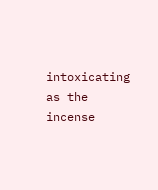intoxicating as the incense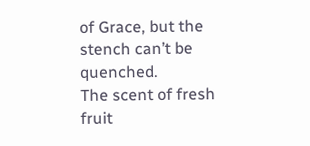of Grace, but the stench can’t be quenched.
The scent of fresh fruit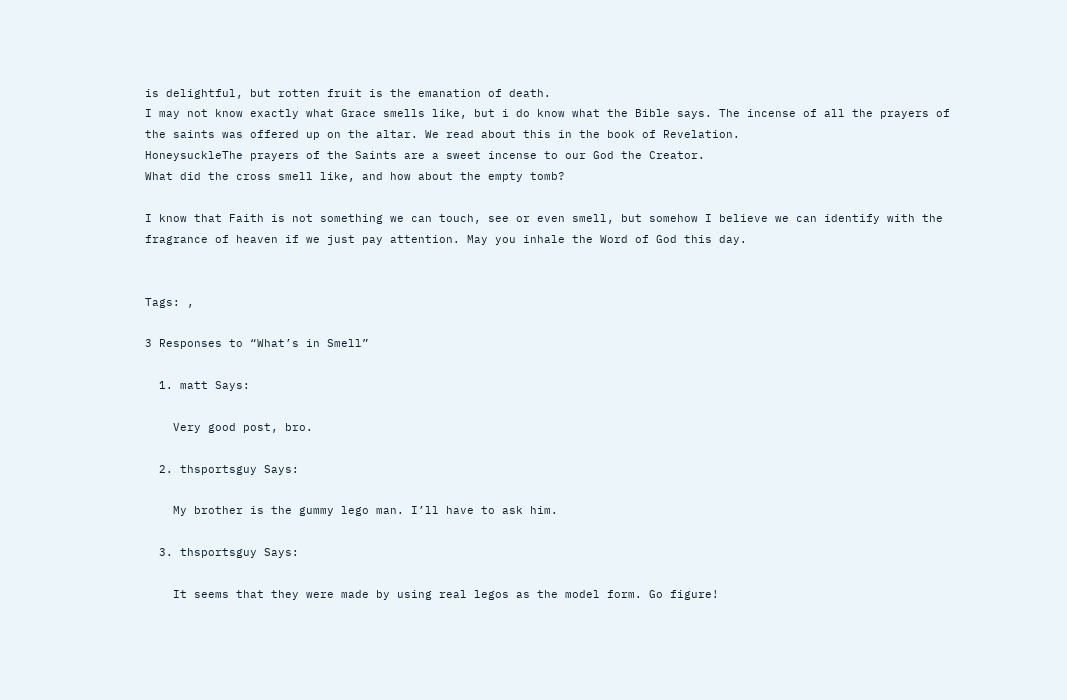is delightful, but rotten fruit is the emanation of death.
I may not know exactly what Grace smells like, but i do know what the Bible says. The incense of all the prayers of the saints was offered up on the altar. We read about this in the book of Revelation.
HoneysuckleThe prayers of the Saints are a sweet incense to our God the Creator.
What did the cross smell like, and how about the empty tomb?

I know that Faith is not something we can touch, see or even smell, but somehow I believe we can identify with the fragrance of heaven if we just pay attention. May you inhale the Word of God this day.


Tags: ,

3 Responses to “What’s in Smell”

  1. matt Says:

    Very good post, bro.

  2. thsportsguy Says:

    My brother is the gummy lego man. I’ll have to ask him.

  3. thsportsguy Says:

    It seems that they were made by using real legos as the model form. Go figure!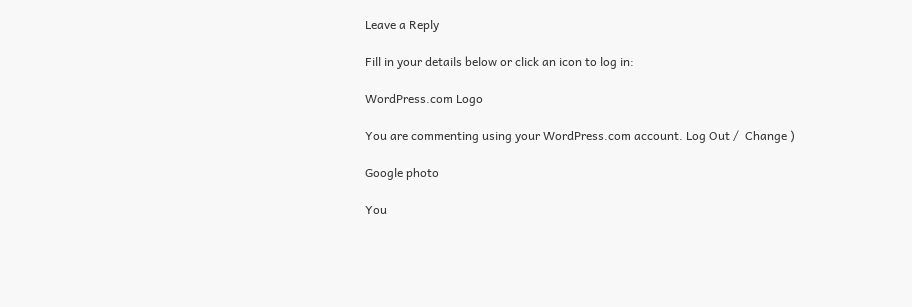Leave a Reply

Fill in your details below or click an icon to log in:

WordPress.com Logo

You are commenting using your WordPress.com account. Log Out /  Change )

Google photo

You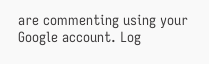are commenting using your Google account. Log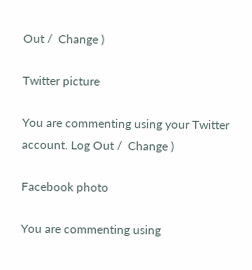Out /  Change )

Twitter picture

You are commenting using your Twitter account. Log Out /  Change )

Facebook photo

You are commenting using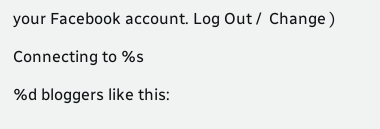your Facebook account. Log Out /  Change )

Connecting to %s

%d bloggers like this: